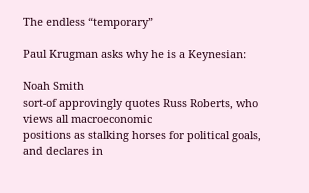The endless “temporary”

Paul Krugman asks why he is a Keynesian:

Noah Smith
sort-of approvingly quotes Russ Roberts, who views all macroeconomic
positions as stalking horses for political goals, and declares in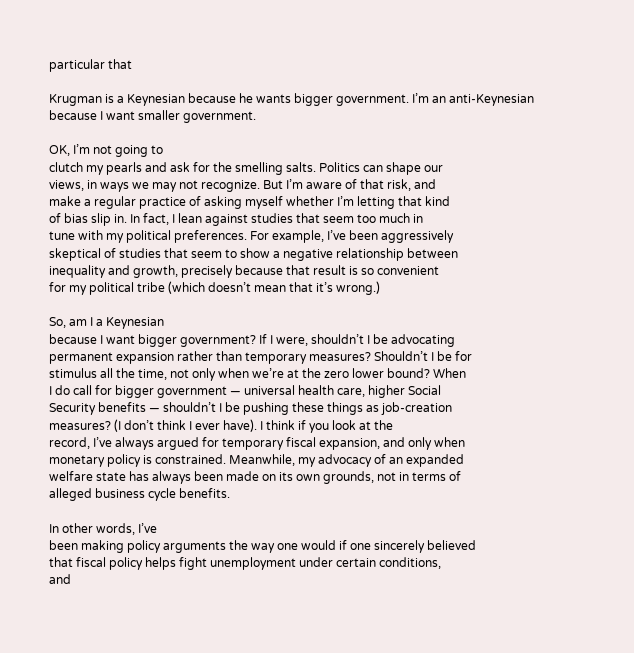particular that

Krugman is a Keynesian because he wants bigger government. I’m an anti-Keynesian because I want smaller government.

OK, I’m not going to
clutch my pearls and ask for the smelling salts. Politics can shape our
views, in ways we may not recognize. But I’m aware of that risk, and
make a regular practice of asking myself whether I’m letting that kind
of bias slip in. In fact, I lean against studies that seem too much in
tune with my political preferences. For example, I’ve been aggressively
skeptical of studies that seem to show a negative relationship between
inequality and growth, precisely because that result is so convenient
for my political tribe (which doesn’t mean that it’s wrong.)

So, am I a Keynesian
because I want bigger government? If I were, shouldn’t I be advocating
permanent expansion rather than temporary measures? Shouldn’t I be for
stimulus all the time, not only when we’re at the zero lower bound? When
I do call for bigger government — universal health care, higher Social
Security benefits — shouldn’t I be pushing these things as job-creation
measures? (I don’t think I ever have). I think if you look at the
record, I’ve always argued for temporary fiscal expansion, and only when
monetary policy is constrained. Meanwhile, my advocacy of an expanded
welfare state has always been made on its own grounds, not in terms of
alleged business cycle benefits.

In other words, I’ve
been making policy arguments the way one would if one sincerely believed
that fiscal policy helps fight unemployment under certain conditions,
and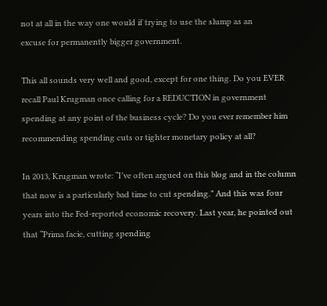not at all in the way one would if trying to use the slump as an
excuse for permanently bigger government.

This all sounds very well and good, except for one thing. Do you EVER recall Paul Krugman once calling for a REDUCTION in government spending at any point of the business cycle? Do you ever remember him recommending spending cuts or tighter monetary policy at all?

In 2013, Krugman wrote: “I’ve often argued on this blog and in the column that now is a particularly bad time to cut spending.” And this was four years into the Fed-reported economic recovery. Last year, he pointed out that “Prima facie, cutting spending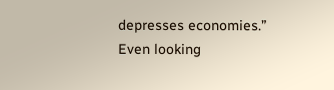depresses economies.” Even looking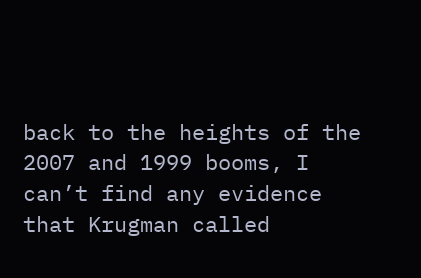back to the heights of the 2007 and 1999 booms, I can’t find any evidence that Krugman called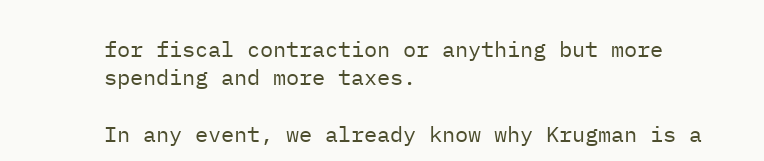for fiscal contraction or anything but more spending and more taxes.

In any event, we already know why Krugman is a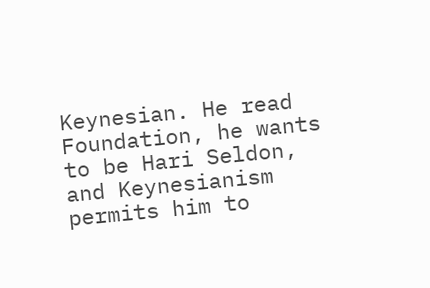Keynesian. He read Foundation, he wants to be Hari Seldon, and Keynesianism permits him to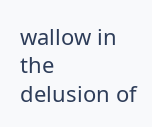wallow in the delusion of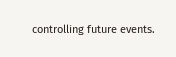controlling future events.